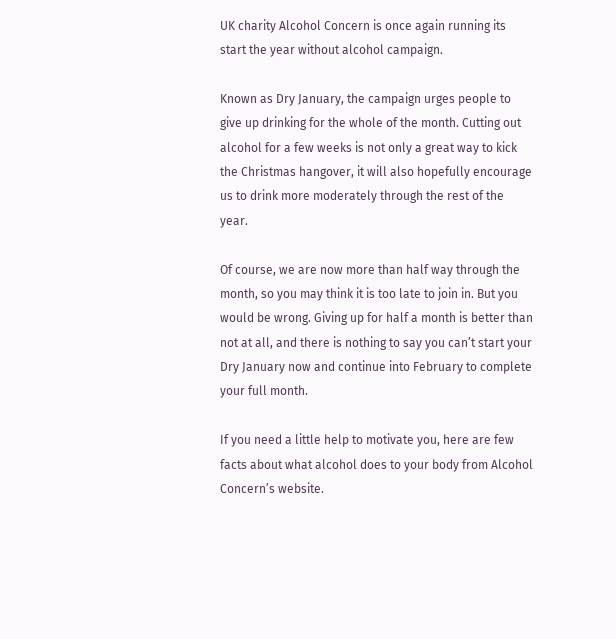UK charity Alcohol Concern is once again running its start the year without alcohol campaign.

Known as Dry January, the campaign urges people to give up drinking for the whole of the month. Cutting out alcohol for a few weeks is not only a great way to kick the Christmas hangover, it will also hopefully encourage us to drink more moderately through the rest of the year.

Of course, we are now more than half way through the month, so you may think it is too late to join in. But you would be wrong. Giving up for half a month is better than not at all, and there is nothing to say you can’t start your Dry January now and continue into February to complete your full month.

If you need a little help to motivate you, here are few facts about what alcohol does to your body from Alcohol Concern’s website.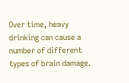Over time, heavy drinking can cause a number of different types of brain damage.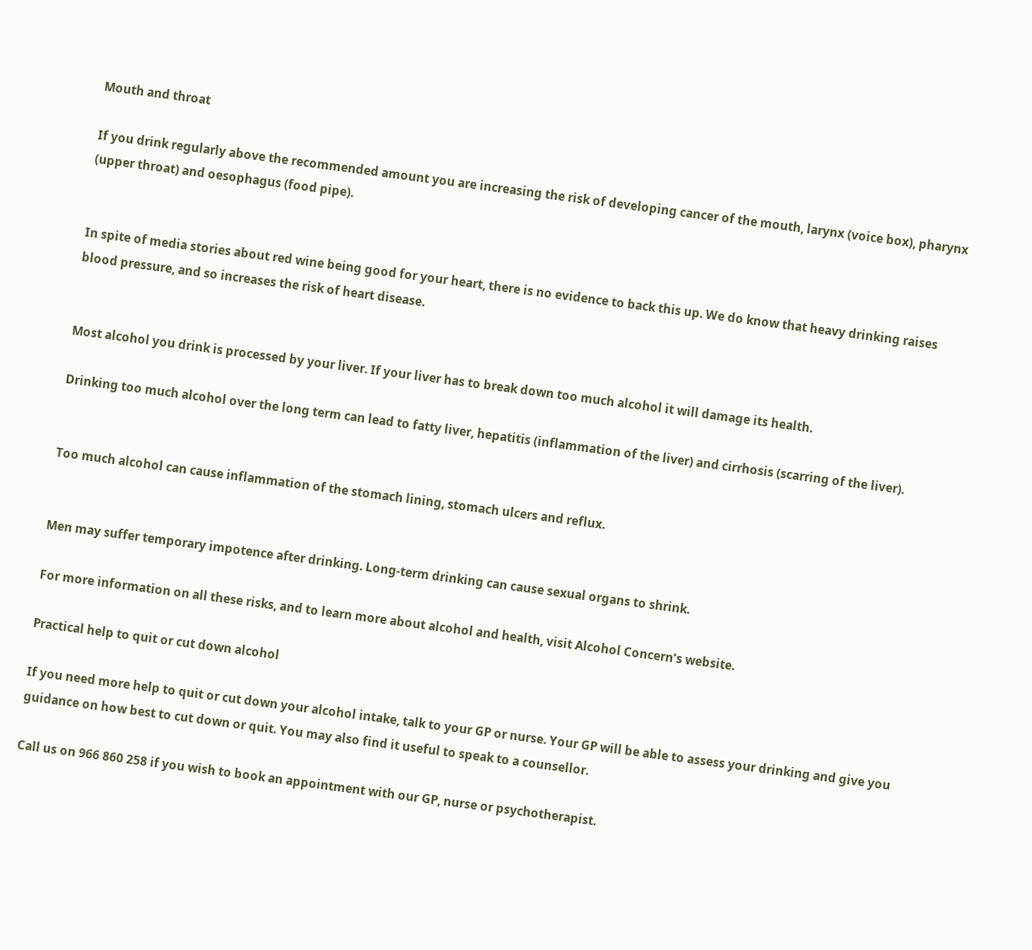Mouth and throat

If you drink regularly above the recommended amount you are increasing the risk of developing cancer of the mouth, larynx (voice box), pharynx (upper throat) and oesophagus (food pipe).


In spite of media stories about red wine being good for your heart, there is no evidence to back this up. We do know that heavy drinking raises blood pressure, and so increases the risk of heart disease.


Most alcohol you drink is processed by your liver. If your liver has to break down too much alcohol it will damage its health.

Drinking too much alcohol over the long term can lead to fatty liver, hepatitis (inflammation of the liver) and cirrhosis (scarring of the liver).


Too much alcohol can cause inflammation of the stomach lining, stomach ulcers and reflux.


Men may suffer temporary impotence after drinking. Long-term drinking can cause sexual organs to shrink.

For more information on all these risks, and to learn more about alcohol and health, visit Alcohol Concern’s website.

Practical help to quit or cut down alcohol

If you need more help to quit or cut down your alcohol intake, talk to your GP or nurse. Your GP will be able to assess your drinking and give you guidance on how best to cut down or quit. You may also find it useful to speak to a counsellor.

Call us on 966 860 258 if you wish to book an appointment with our GP, nurse or psychotherapist.